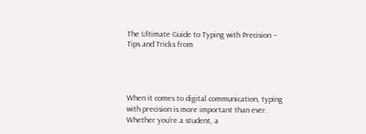The Ultimate Guide to Typing with Precision – Tips and Tricks from




When it comes to digital communication, typing with precision is more important than ever. Whether you’re a student, a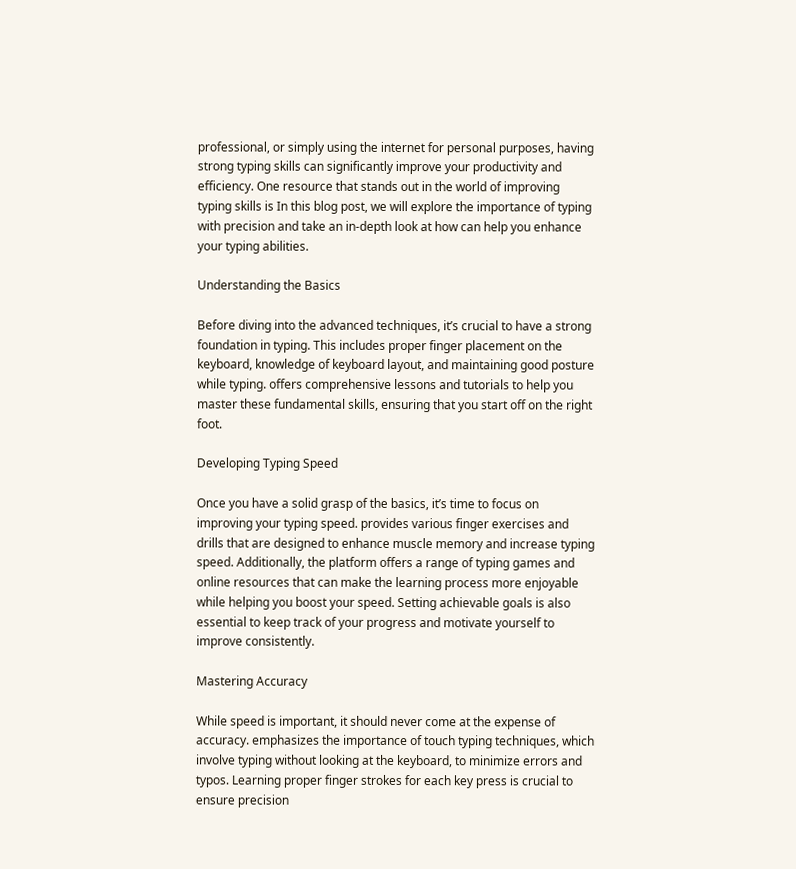professional, or simply using the internet for personal purposes, having strong typing skills can significantly improve your productivity and efficiency. One resource that stands out in the world of improving typing skills is In this blog post, we will explore the importance of typing with precision and take an in-depth look at how can help you enhance your typing abilities.

Understanding the Basics

Before diving into the advanced techniques, it’s crucial to have a strong foundation in typing. This includes proper finger placement on the keyboard, knowledge of keyboard layout, and maintaining good posture while typing. offers comprehensive lessons and tutorials to help you master these fundamental skills, ensuring that you start off on the right foot.

Developing Typing Speed

Once you have a solid grasp of the basics, it’s time to focus on improving your typing speed. provides various finger exercises and drills that are designed to enhance muscle memory and increase typing speed. Additionally, the platform offers a range of typing games and online resources that can make the learning process more enjoyable while helping you boost your speed. Setting achievable goals is also essential to keep track of your progress and motivate yourself to improve consistently.

Mastering Accuracy

While speed is important, it should never come at the expense of accuracy. emphasizes the importance of touch typing techniques, which involve typing without looking at the keyboard, to minimize errors and typos. Learning proper finger strokes for each key press is crucial to ensure precision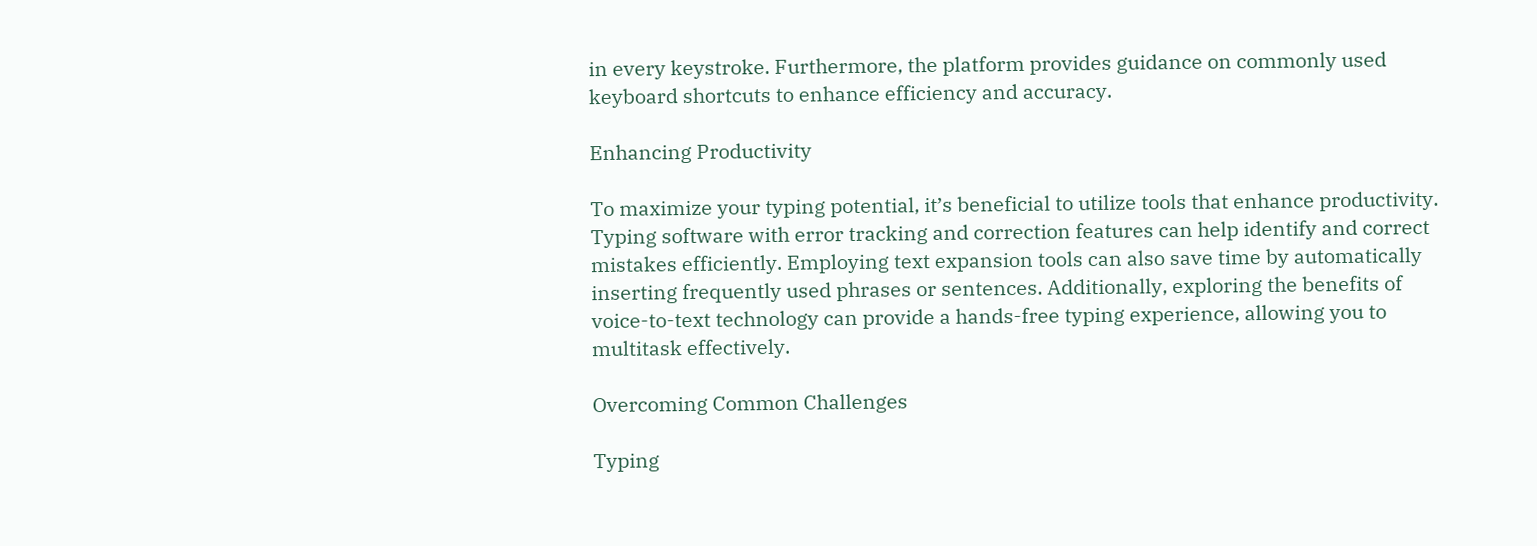in every keystroke. Furthermore, the platform provides guidance on commonly used keyboard shortcuts to enhance efficiency and accuracy.

Enhancing Productivity

To maximize your typing potential, it’s beneficial to utilize tools that enhance productivity. Typing software with error tracking and correction features can help identify and correct mistakes efficiently. Employing text expansion tools can also save time by automatically inserting frequently used phrases or sentences. Additionally, exploring the benefits of voice-to-text technology can provide a hands-free typing experience, allowing you to multitask effectively.

Overcoming Common Challenges

Typing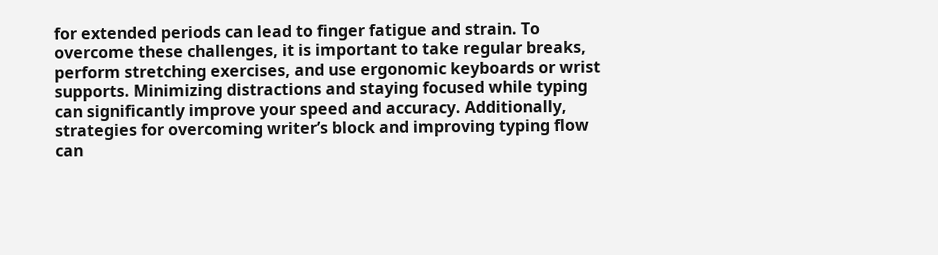for extended periods can lead to finger fatigue and strain. To overcome these challenges, it is important to take regular breaks, perform stretching exercises, and use ergonomic keyboards or wrist supports. Minimizing distractions and staying focused while typing can significantly improve your speed and accuracy. Additionally, strategies for overcoming writer’s block and improving typing flow can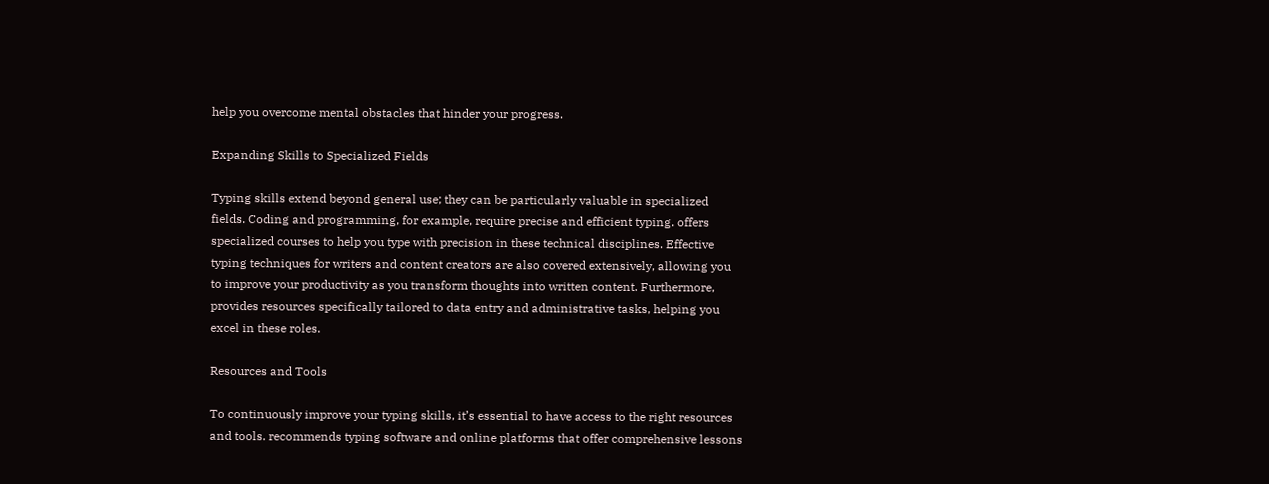help you overcome mental obstacles that hinder your progress.

Expanding Skills to Specialized Fields

Typing skills extend beyond general use; they can be particularly valuable in specialized fields. Coding and programming, for example, require precise and efficient typing. offers specialized courses to help you type with precision in these technical disciplines. Effective typing techniques for writers and content creators are also covered extensively, allowing you to improve your productivity as you transform thoughts into written content. Furthermore, provides resources specifically tailored to data entry and administrative tasks, helping you excel in these roles.

Resources and Tools

To continuously improve your typing skills, it’s essential to have access to the right resources and tools. recommends typing software and online platforms that offer comprehensive lessons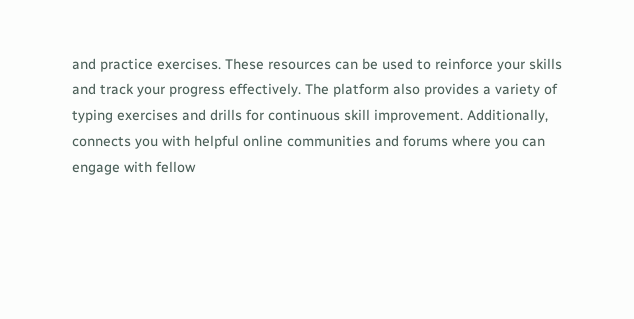and practice exercises. These resources can be used to reinforce your skills and track your progress effectively. The platform also provides a variety of typing exercises and drills for continuous skill improvement. Additionally, connects you with helpful online communities and forums where you can engage with fellow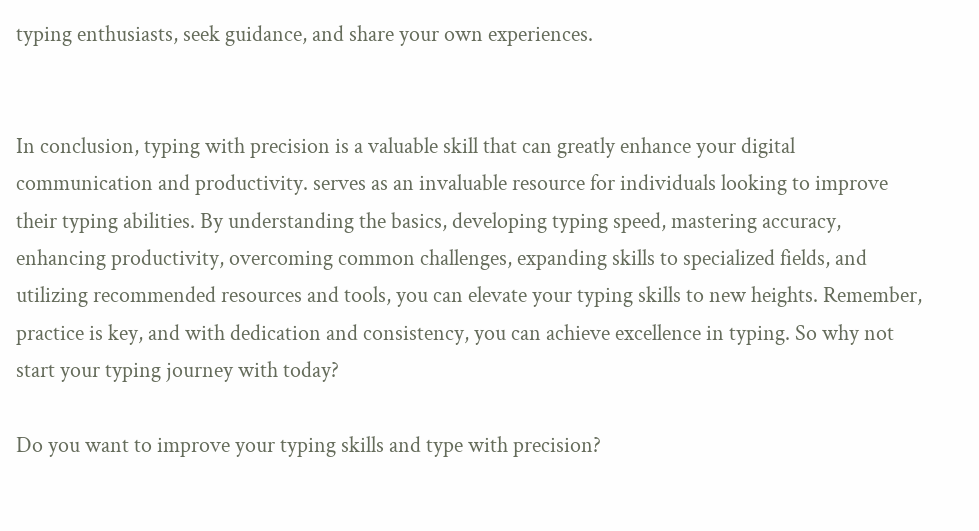typing enthusiasts, seek guidance, and share your own experiences.


In conclusion, typing with precision is a valuable skill that can greatly enhance your digital communication and productivity. serves as an invaluable resource for individuals looking to improve their typing abilities. By understanding the basics, developing typing speed, mastering accuracy, enhancing productivity, overcoming common challenges, expanding skills to specialized fields, and utilizing recommended resources and tools, you can elevate your typing skills to new heights. Remember, practice is key, and with dedication and consistency, you can achieve excellence in typing. So why not start your typing journey with today?

Do you want to improve your typing skills and type with precision?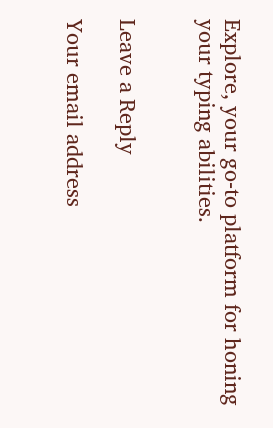Explore, your go-to platform for honing your typing abilities.


Leave a Reply

Your email address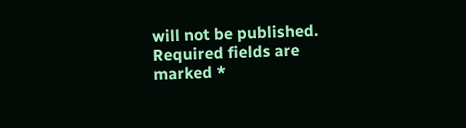will not be published. Required fields are marked *